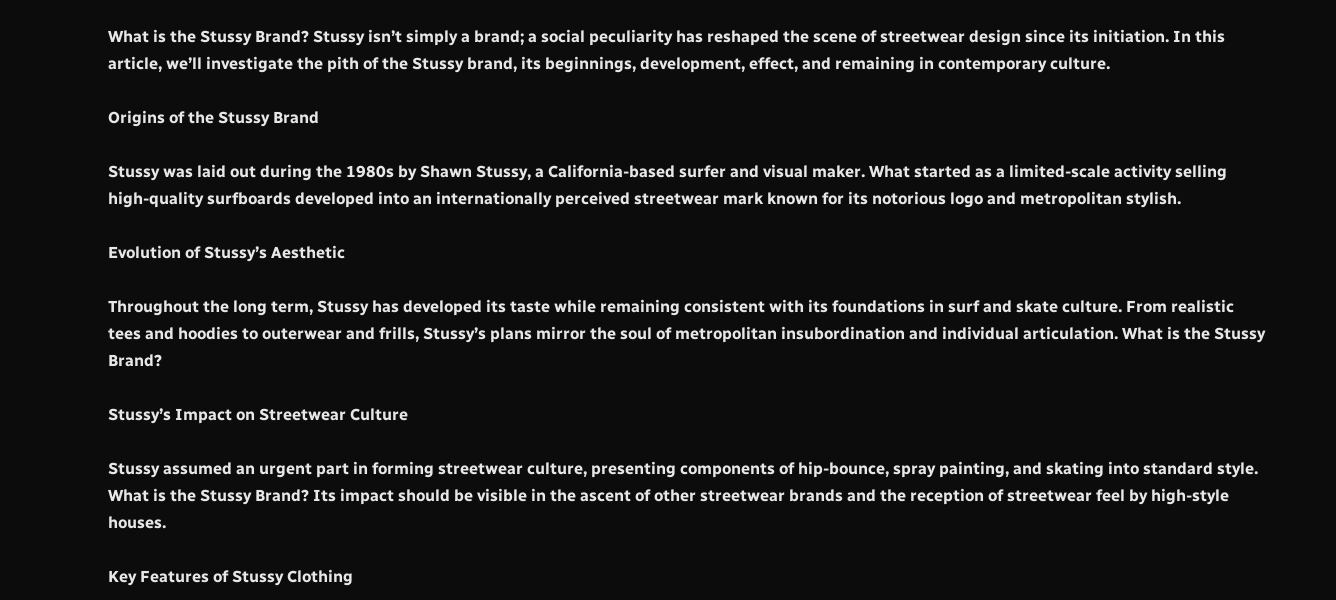What is the Stussy Brand? Stussy isn’t simply a brand; a social peculiarity has reshaped the scene of streetwear design since its initiation. In this article, we’ll investigate the pith of the Stussy brand, its beginnings, development, effect, and remaining in contemporary culture.

Origins of the Stussy Brand

Stussy was laid out during the 1980s by Shawn Stussy, a California-based surfer and visual maker. What started as a limited-scale activity selling high-quality surfboards developed into an internationally perceived streetwear mark known for its notorious logo and metropolitan stylish.

Evolution of Stussy’s Aesthetic

Throughout the long term, Stussy has developed its taste while remaining consistent with its foundations in surf and skate culture. From realistic tees and hoodies to outerwear and frills, Stussy’s plans mirror the soul of metropolitan insubordination and individual articulation. What is the Stussy Brand?

Stussy’s Impact on Streetwear Culture

Stussy assumed an urgent part in forming streetwear culture, presenting components of hip-bounce, spray painting, and skating into standard style. What is the Stussy Brand? Its impact should be visible in the ascent of other streetwear brands and the reception of streetwear feel by high-style houses.

Key Features of Stussy Clothing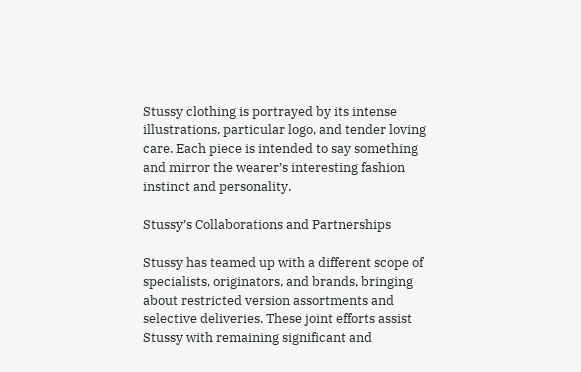Stussy clothing is portrayed by its intense illustrations, particular logo, and tender loving care. Each piece is intended to say something and mirror the wearer’s interesting fashion instinct and personality.

Stussy’s Collaborations and Partnerships

Stussy has teamed up with a different scope of specialists, originators, and brands, bringing about restricted version assortments and selective deliveries. These joint efforts assist Stussy with remaining significant and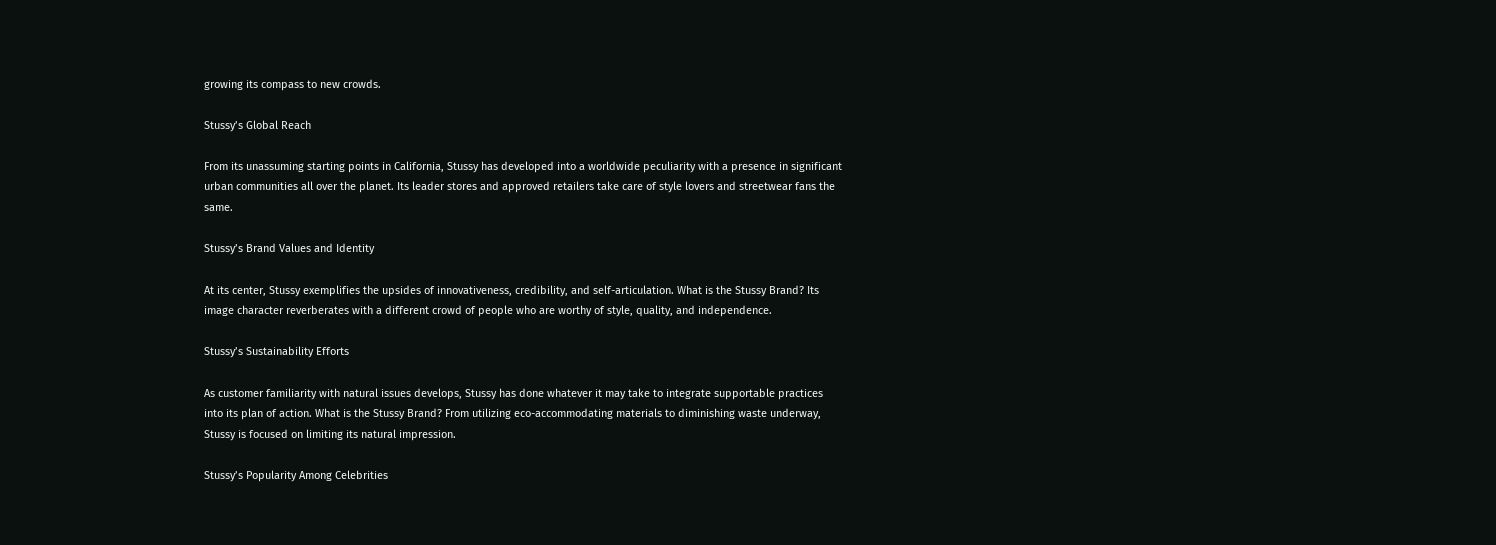growing its compass to new crowds.

Stussy’s Global Reach

From its unassuming starting points in California, Stussy has developed into a worldwide peculiarity with a presence in significant urban communities all over the planet. Its leader stores and approved retailers take care of style lovers and streetwear fans the same.

Stussy’s Brand Values and Identity

At its center, Stussy exemplifies the upsides of innovativeness, credibility, and self-articulation. What is the Stussy Brand? Its image character reverberates with a different crowd of people who are worthy of style, quality, and independence.

Stussy’s Sustainability Efforts

As customer familiarity with natural issues develops, Stussy has done whatever it may take to integrate supportable practices into its plan of action. What is the Stussy Brand? From utilizing eco-accommodating materials to diminishing waste underway, Stussy is focused on limiting its natural impression.

Stussy’s Popularity Among Celebrities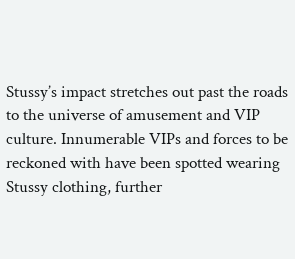Stussy’s impact stretches out past the roads to the universe of amusement and VIP culture. Innumerable VIPs and forces to be reckoned with have been spotted wearing Stussy clothing, further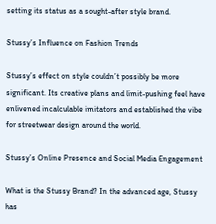setting its status as a sought-after style brand.

Stussy’s Influence on Fashion Trends

Stussy’s effect on style couldn’t possibly be more significant. Its creative plans and limit-pushing feel have enlivened incalculable imitators and established the vibe for streetwear design around the world.

Stussy’s Online Presence and Social Media Engagement

What is the Stussy Brand? In the advanced age, Stussy has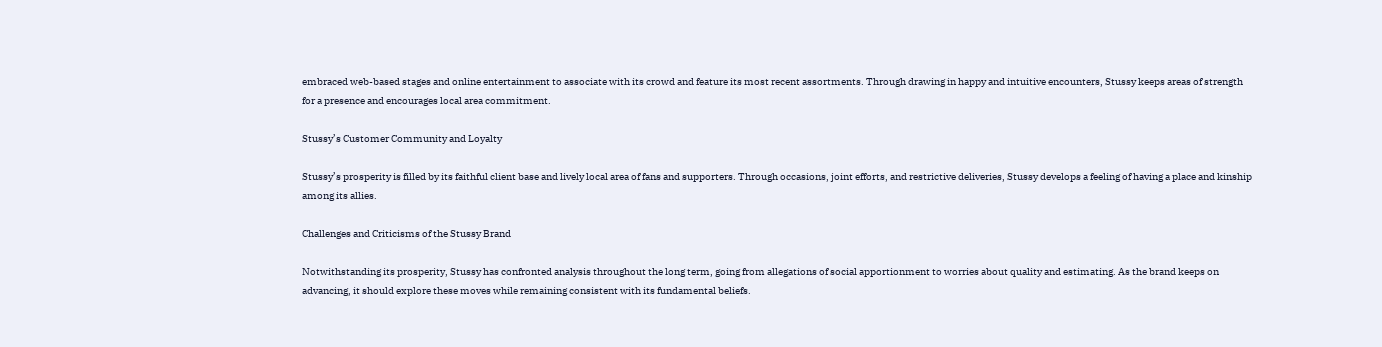embraced web-based stages and online entertainment to associate with its crowd and feature its most recent assortments. Through drawing in happy and intuitive encounters, Stussy keeps areas of strength for a presence and encourages local area commitment.

Stussy’s Customer Community and Loyalty

Stussy’s prosperity is filled by its faithful client base and lively local area of fans and supporters. Through occasions, joint efforts, and restrictive deliveries, Stussy develops a feeling of having a place and kinship among its allies.

Challenges and Criticisms of the Stussy Brand

Notwithstanding its prosperity, Stussy has confronted analysis throughout the long term, going from allegations of social apportionment to worries about quality and estimating. As the brand keeps on advancing, it should explore these moves while remaining consistent with its fundamental beliefs.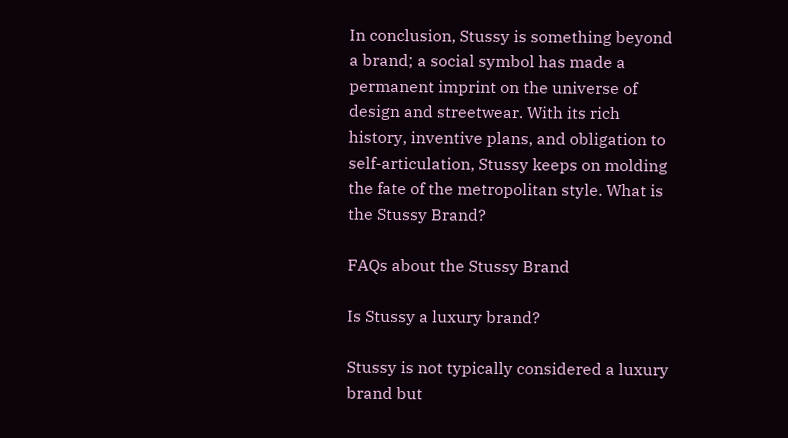In conclusion, Stussy is something beyond a brand; a social symbol has made a permanent imprint on the universe of design and streetwear. With its rich history, inventive plans, and obligation to self-articulation, Stussy keeps on molding the fate of the metropolitan style. What is the Stussy Brand?

FAQs about the Stussy Brand

Is Stussy a luxury brand?

Stussy is not typically considered a luxury brand but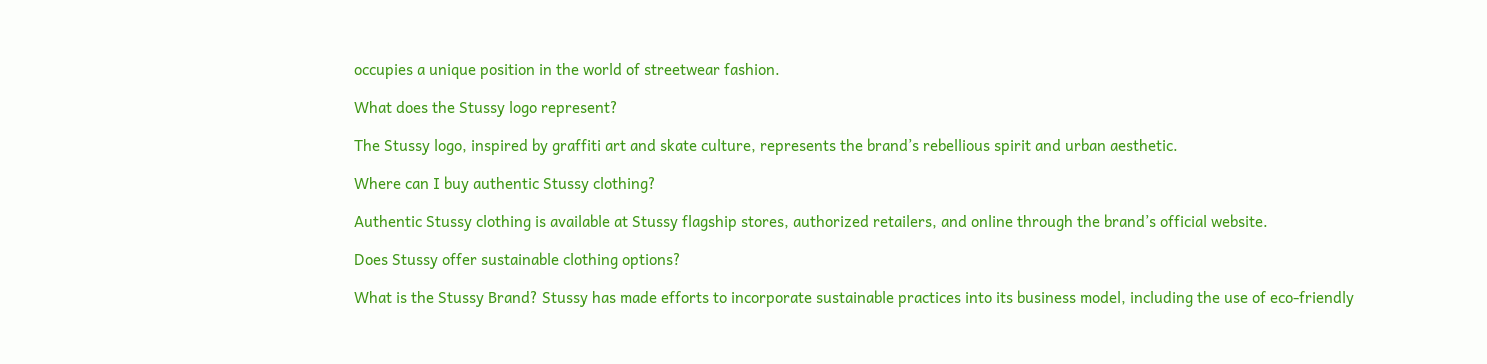occupies a unique position in the world of streetwear fashion.

What does the Stussy logo represent?

The Stussy logo, inspired by graffiti art and skate culture, represents the brand’s rebellious spirit and urban aesthetic.

Where can I buy authentic Stussy clothing?

Authentic Stussy clothing is available at Stussy flagship stores, authorized retailers, and online through the brand’s official website.

Does Stussy offer sustainable clothing options?

What is the Stussy Brand? Stussy has made efforts to incorporate sustainable practices into its business model, including the use of eco-friendly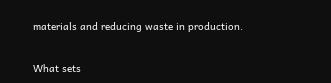materials and reducing waste in production.

What sets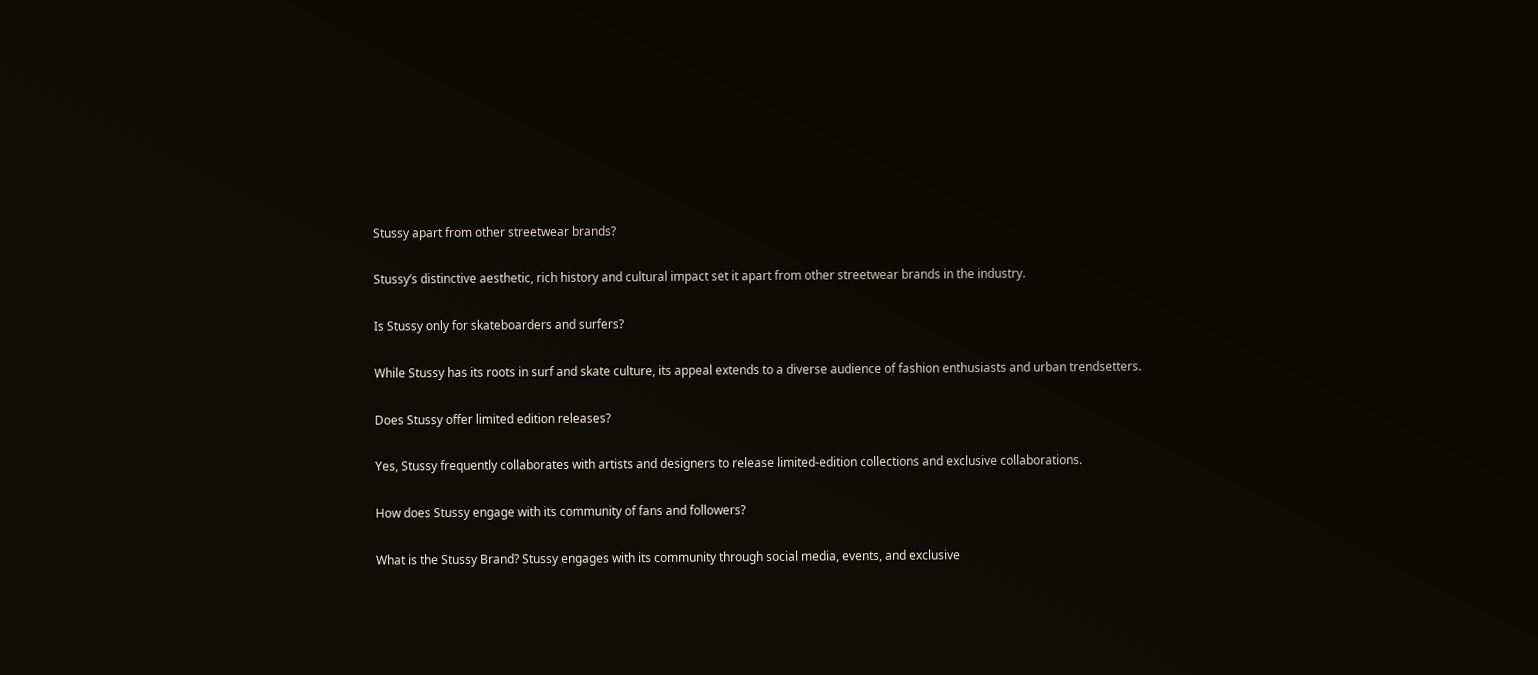Stussy apart from other streetwear brands?

Stussy’s distinctive aesthetic, rich history and cultural impact set it apart from other streetwear brands in the industry.

Is Stussy only for skateboarders and surfers?

While Stussy has its roots in surf and skate culture, its appeal extends to a diverse audience of fashion enthusiasts and urban trendsetters.

Does Stussy offer limited edition releases?

Yes, Stussy frequently collaborates with artists and designers to release limited-edition collections and exclusive collaborations.

How does Stussy engage with its community of fans and followers?

What is the Stussy Brand? Stussy engages with its community through social media, events, and exclusive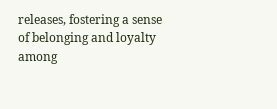releases, fostering a sense of belonging and loyalty among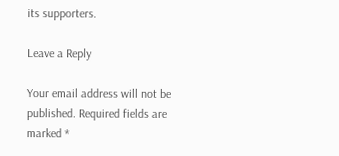its supporters.

Leave a Reply

Your email address will not be published. Required fields are marked *